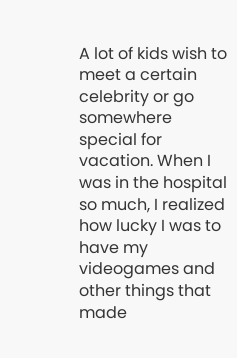A lot of kids wish to meet a certain celebrity or go somewhere special for vacation. When I was in the hospital so much, I realized how lucky I was to have my videogames and other things that made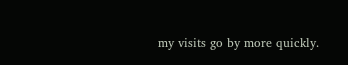my visits go by more quickly.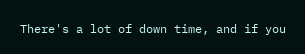There's a lot of down time, and if you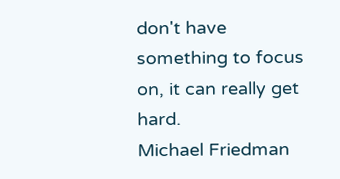don't have something to focus on, it can really get hard.
Michael Friedman